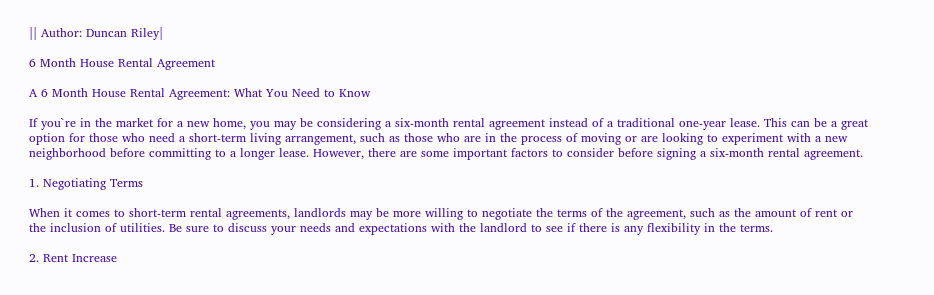|| Author: Duncan Riley|

6 Month House Rental Agreement

A 6 Month House Rental Agreement: What You Need to Know

If you`re in the market for a new home, you may be considering a six-month rental agreement instead of a traditional one-year lease. This can be a great option for those who need a short-term living arrangement, such as those who are in the process of moving or are looking to experiment with a new neighborhood before committing to a longer lease. However, there are some important factors to consider before signing a six-month rental agreement.

1. Negotiating Terms

When it comes to short-term rental agreements, landlords may be more willing to negotiate the terms of the agreement, such as the amount of rent or the inclusion of utilities. Be sure to discuss your needs and expectations with the landlord to see if there is any flexibility in the terms.

2. Rent Increase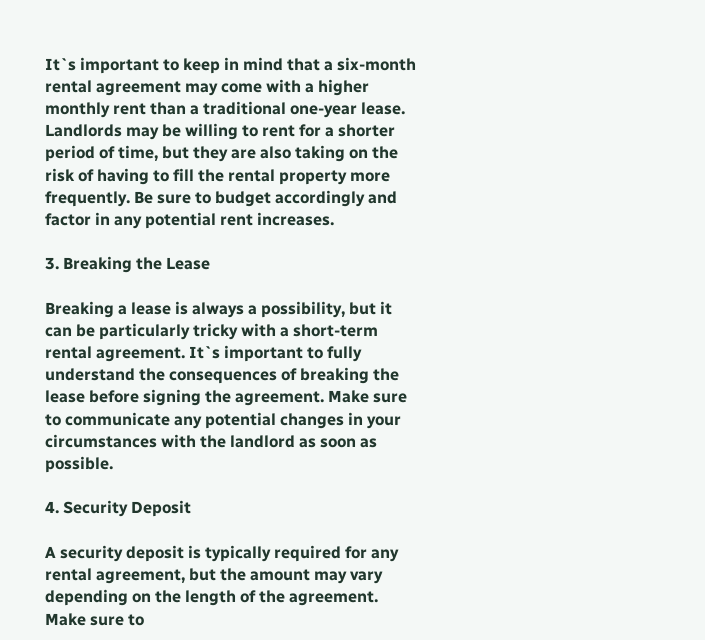It`s important to keep in mind that a six-month rental agreement may come with a higher monthly rent than a traditional one-year lease. Landlords may be willing to rent for a shorter period of time, but they are also taking on the risk of having to fill the rental property more frequently. Be sure to budget accordingly and factor in any potential rent increases.

3. Breaking the Lease

Breaking a lease is always a possibility, but it can be particularly tricky with a short-term rental agreement. It`s important to fully understand the consequences of breaking the lease before signing the agreement. Make sure to communicate any potential changes in your circumstances with the landlord as soon as possible.

4. Security Deposit

A security deposit is typically required for any rental agreement, but the amount may vary depending on the length of the agreement. Make sure to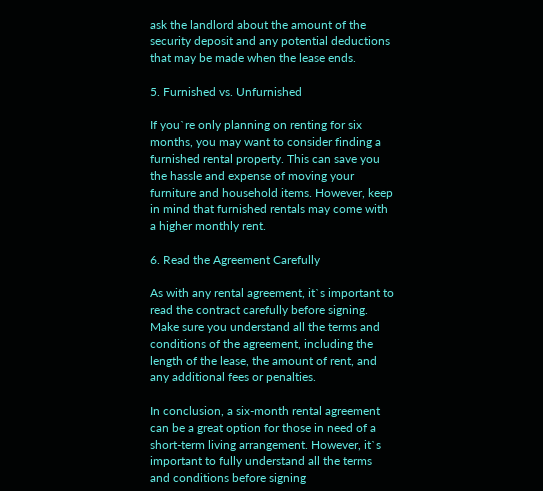ask the landlord about the amount of the security deposit and any potential deductions that may be made when the lease ends.

5. Furnished vs. Unfurnished

If you`re only planning on renting for six months, you may want to consider finding a furnished rental property. This can save you the hassle and expense of moving your furniture and household items. However, keep in mind that furnished rentals may come with a higher monthly rent.

6. Read the Agreement Carefully

As with any rental agreement, it`s important to read the contract carefully before signing. Make sure you understand all the terms and conditions of the agreement, including the length of the lease, the amount of rent, and any additional fees or penalties.

In conclusion, a six-month rental agreement can be a great option for those in need of a short-term living arrangement. However, it`s important to fully understand all the terms and conditions before signing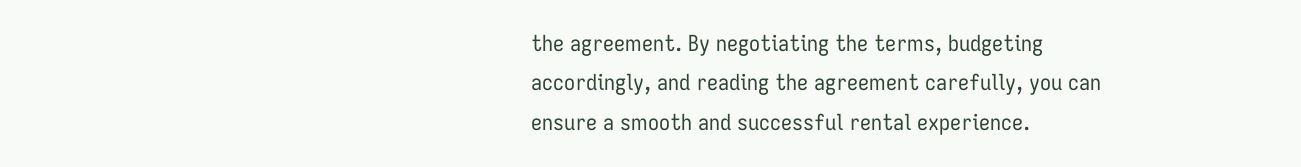the agreement. By negotiating the terms, budgeting accordingly, and reading the agreement carefully, you can ensure a smooth and successful rental experience.